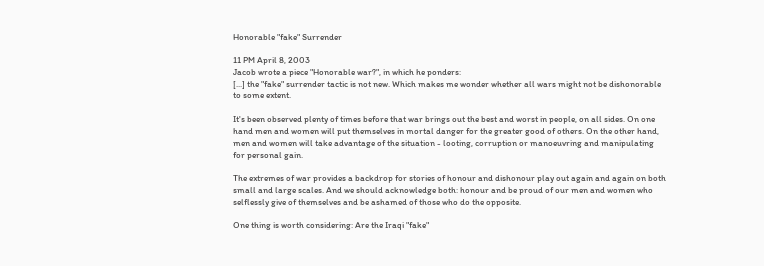Honorable "fake" Surrender

11 PM April 8, 2003
Jacob wrote a piece "Honorable war?", in which he ponders:
[...] the "fake" surrender tactic is not new. Which makes me wonder whether all wars might not be dishonorable to some extent.

It's been observed plenty of times before that war brings out the best and worst in people, on all sides. On one hand men and women will put themselves in mortal danger for the greater good of others. On the other hand, men and women will take advantage of the situation - looting, corruption or manoeuvring and manipulating for personal gain.

The extremes of war provides a backdrop for stories of honour and dishonour play out again and again on both small and large scales. And we should acknowledge both: honour and be proud of our men and women who selflessly give of themselves and be ashamed of those who do the opposite.

One thing is worth considering: Are the Iraqi "fake"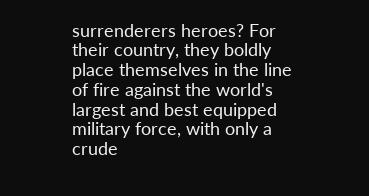surrenderers heroes? For their country, they boldly place themselves in the line of fire against the world's largest and best equipped military force, with only a crude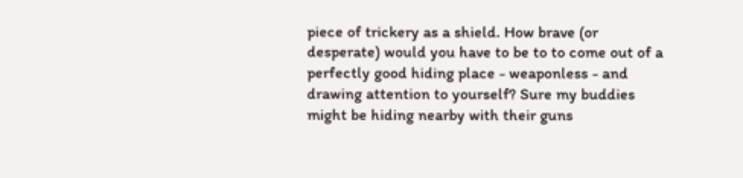piece of trickery as a shield. How brave (or desperate) would you have to be to to come out of a perfectly good hiding place - weaponless - and drawing attention to yourself? Sure my buddies might be hiding nearby with their guns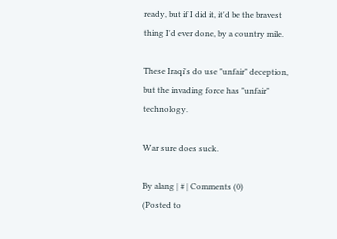ready, but if I did it, it'd be the bravest thing I'd ever done, by a country mile.

These Iraqi's do use "unfair" deception, but the invading force has "unfair" technology.

War sure does suck.

By alang | # | Comments (0)
(Posted to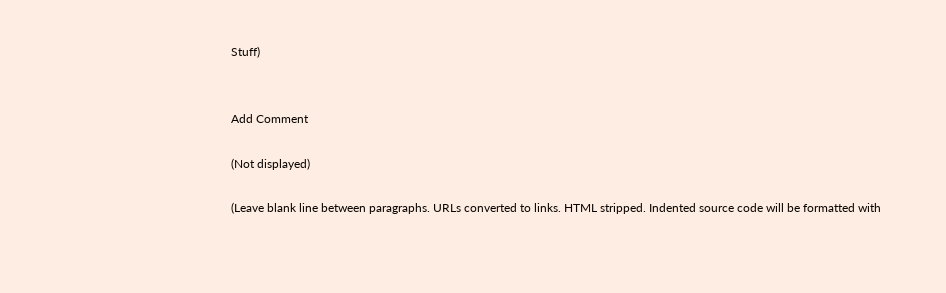Stuff)


Add Comment

(Not displayed)

(Leave blank line between paragraphs. URLs converted to links. HTML stripped. Indented source code will be formatted with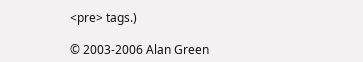<pre> tags.)

© 2003-2006 Alan Green